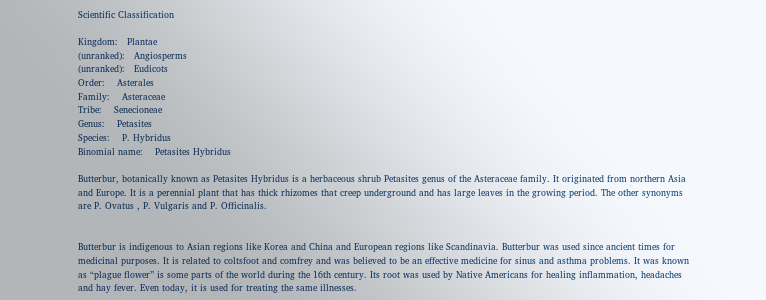Scientific Classification

Kingdom:   Plantae
(unranked):   Angiosperms
(unranked):   Eudicots
Order:    Asterales
Family:    Asteraceae
Tribe:    Senecioneae
Genus:    Petasites
Species:    P. Hybridus
Binomial name:    Petasites Hybridus

Butterbur, botanically known as Petasites Hybridus is a herbaceous shrub Petasites genus of the Asteraceae family. It originated from northern Asia and Europe. It is a perennial plant that has thick rhizomes that creep underground and has large leaves in the growing period. The other synonyms are P. Ovatus , P. Vulgaris and P. Officinalis.


Butterbur is indigenous to Asian regions like Korea and China and European regions like Scandinavia. Butterbur was used since ancient times for medicinal purposes. It is related to coltsfoot and comfrey and was believed to be an effective medicine for sinus and asthma problems. It was known as “plague flower” is some parts of the world during the 16th century. Its root was used by Native Americans for healing inflammation, headaches and hay fever. Even today, it is used for treating the same illnesses.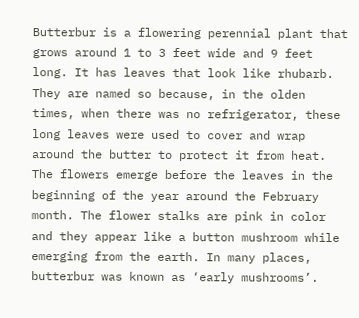Butterbur is a flowering perennial plant that grows around 1 to 3 feet wide and 9 feet long. It has leaves that look like rhubarb. They are named so because, in the olden times, when there was no refrigerator, these long leaves were used to cover and wrap around the butter to protect it from heat. The flowers emerge before the leaves in the beginning of the year around the February month. The flower stalks are pink in color and they appear like a button mushroom while emerging from the earth. In many places, butterbur was known as ‘early mushrooms’.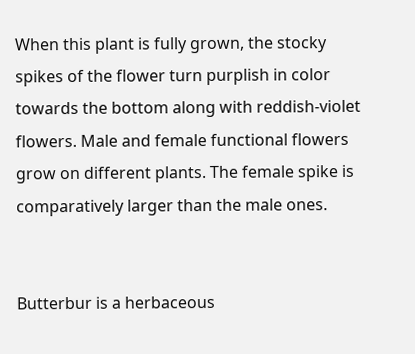When this plant is fully grown, the stocky spikes of the flower turn purplish in color towards the bottom along with reddish-violet flowers. Male and female functional flowers grow on different plants. The female spike is comparatively larger than the male ones.


Butterbur is a herbaceous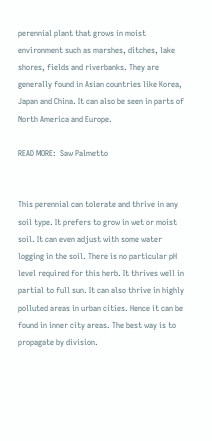perennial plant that grows in moist environment such as marshes, ditches, lake shores, fields and riverbanks. They are generally found in Asian countries like Korea, Japan and China. It can also be seen in parts of North America and Europe.

READ MORE:  Saw Palmetto


This perennial can tolerate and thrive in any soil type. It prefers to grow in wet or moist soil. It can even adjust with some water logging in the soil. There is no particular pH level required for this herb. It thrives well in partial to full sun. It can also thrive in highly polluted areas in urban cities. Hence it can be found in inner city areas. The best way is to propagate by division.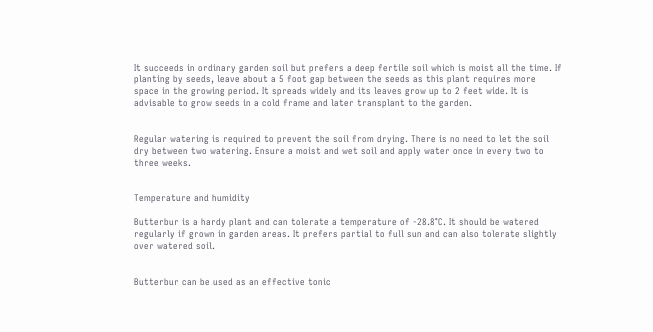It succeeds in ordinary garden soil but prefers a deep fertile soil which is moist all the time. If planting by seeds, leave about a 5 foot gap between the seeds as this plant requires more space in the growing period. It spreads widely and its leaves grow up to 2 feet wide. It is advisable to grow seeds in a cold frame and later transplant to the garden.


Regular watering is required to prevent the soil from drying. There is no need to let the soil dry between two watering. Ensure a moist and wet soil and apply water once in every two to three weeks.


Temperature and humidity

Butterbur is a hardy plant and can tolerate a temperature of -28.8°C. It should be watered regularly if grown in garden areas. It prefers partial to full sun and can also tolerate slightly over watered soil.


Butterbur can be used as an effective tonic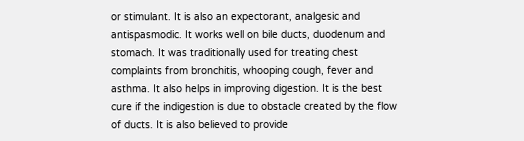or stimulant. It is also an expectorant, analgesic and antispasmodic. It works well on bile ducts, duodenum and stomach. It was traditionally used for treating chest complaints from bronchitis, whooping cough, fever and asthma. It also helps in improving digestion. It is the best cure if the indigestion is due to obstacle created by the flow of ducts. It is also believed to provide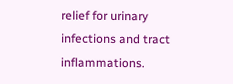relief for urinary infections and tract inflammations.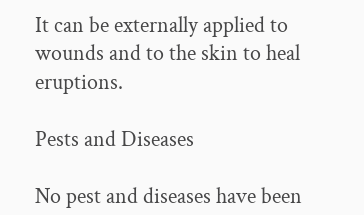It can be externally applied to wounds and to the skin to heal eruptions.

Pests and Diseases

No pest and diseases have been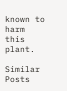known to harm this plant.

Similar Posts